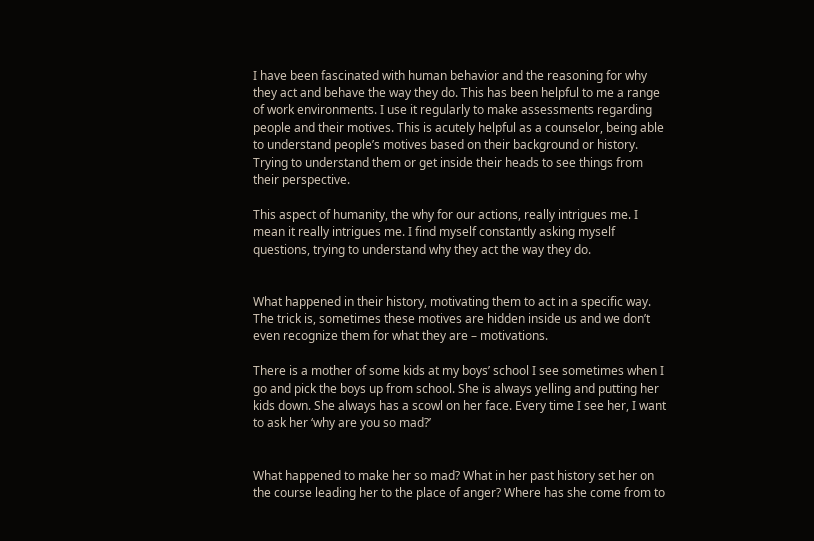I have been fascinated with human behavior and the reasoning for why they act and behave the way they do. This has been helpful to me a range of work environments. I use it regularly to make assessments regarding people and their motives. This is acutely helpful as a counselor, being able to understand people’s motives based on their background or history. Trying to understand them or get inside their heads to see things from their perspective.

This aspect of humanity, the why for our actions, really intrigues me. I mean it really intrigues me. I find myself constantly asking myself questions, trying to understand why they act the way they do.


What happened in their history, motivating them to act in a specific way. The trick is, sometimes these motives are hidden inside us and we don’t even recognize them for what they are – motivations.

There is a mother of some kids at my boys’ school I see sometimes when I go and pick the boys up from school. She is always yelling and putting her kids down. She always has a scowl on her face. Every time I see her, I want to ask her ‘why are you so mad?’


What happened to make her so mad? What in her past history set her on the course leading her to the place of anger? Where has she come from to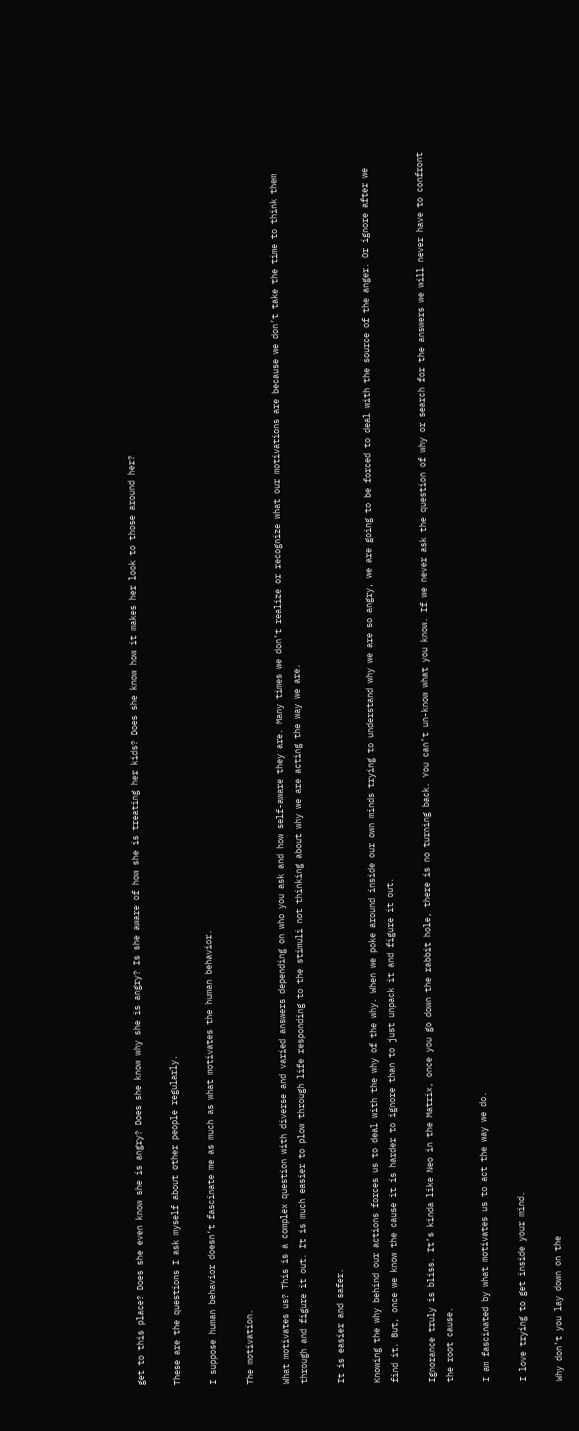get to this place? Does she even know she is angry? Does she know why she is angry? Is she aware of how she is treating her kids? Does she know how it makes her look to those around her?

These are the questions I ask myself about other people regularly.

I suppose human behavior doesn’t fascinate me as much as what motivates the human behavior.

The motivation.

What motivates us? This is a complex question with diverse and varied answers depending on who you ask and how self-aware they are. Many times we don’t realize or recognize what our motivations are because we don’t take the time to think them through and figure it out. It is much easier to plow through life responding to the stimuli not thinking about why we are acting the way we are.

It is easier and safer.

Knowing the why behind our actions forces us to deal with the why of the why. When we poke around inside our own minds trying to understand why we are so angry, we are going to be forced to deal with the source of the anger. Or ignore after we find it. But, once we know the cause it is harder to ignore than to just unpack it and figure it out.

Ignorance truly is bliss. It’s kinda like Neo in the Matrix, once you go down the rabbit hole, there is no turning back. You can’t un-know what you know. If we never ask the question of why or search for the answers we will never have to confront the root cause.

I am fascinated by what motivates us to act the way we do.

I love trying to get inside your mind.

Why don’t you lay down on the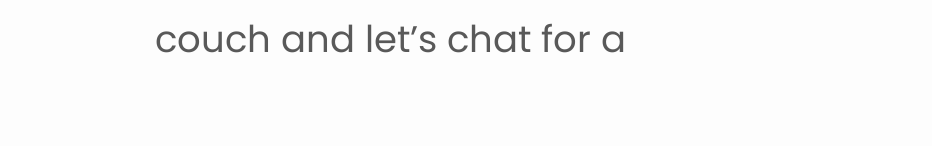couch and let’s chat for a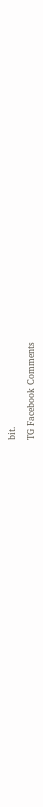bit.

TG Facebook Comments